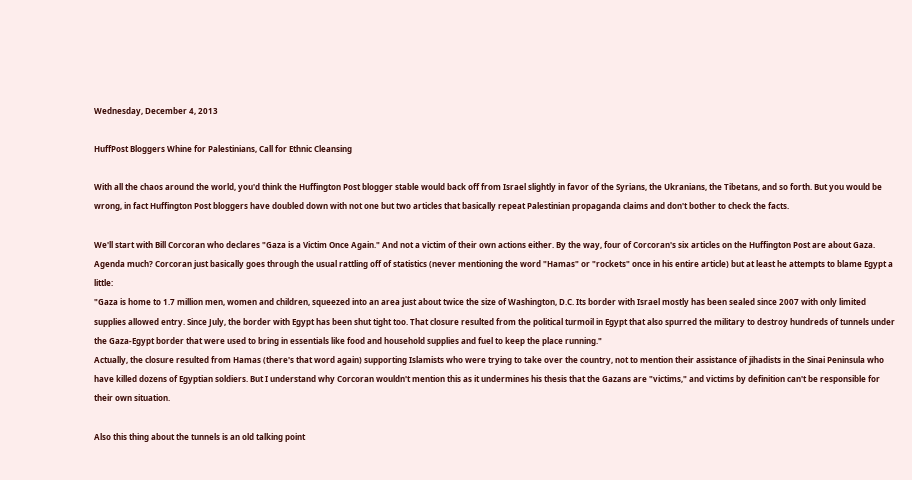Wednesday, December 4, 2013

HuffPost Bloggers Whine for Palestinians, Call for Ethnic Cleansing

With all the chaos around the world, you'd think the Huffington Post blogger stable would back off from Israel slightly in favor of the Syrians, the Ukranians, the Tibetans, and so forth. But you would be wrong, in fact Huffington Post bloggers have doubled down with not one but two articles that basically repeat Palestinian propaganda claims and don't bother to check the facts.

We'll start with Bill Corcoran who declares "Gaza is a Victim Once Again." And not a victim of their own actions either. By the way, four of Corcoran's six articles on the Huffington Post are about Gaza. Agenda much? Corcoran just basically goes through the usual rattling off of statistics (never mentioning the word "Hamas" or "rockets" once in his entire article) but at least he attempts to blame Egypt a little:
"Gaza is home to 1.7 million men, women and children, squeezed into an area just about twice the size of Washington, D.C. Its border with Israel mostly has been sealed since 2007 with only limited supplies allowed entry. Since July, the border with Egypt has been shut tight too. That closure resulted from the political turmoil in Egypt that also spurred the military to destroy hundreds of tunnels under the Gaza-Egypt border that were used to bring in essentials like food and household supplies and fuel to keep the place running."
Actually, the closure resulted from Hamas (there's that word again) supporting Islamists who were trying to take over the country, not to mention their assistance of jihadists in the Sinai Peninsula who have killed dozens of Egyptian soldiers. But I understand why Corcoran wouldn't mention this as it undermines his thesis that the Gazans are "victims," and victims by definition can't be responsible for their own situation.

Also this thing about the tunnels is an old talking point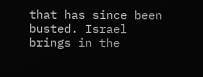that has since been busted. Israel brings in the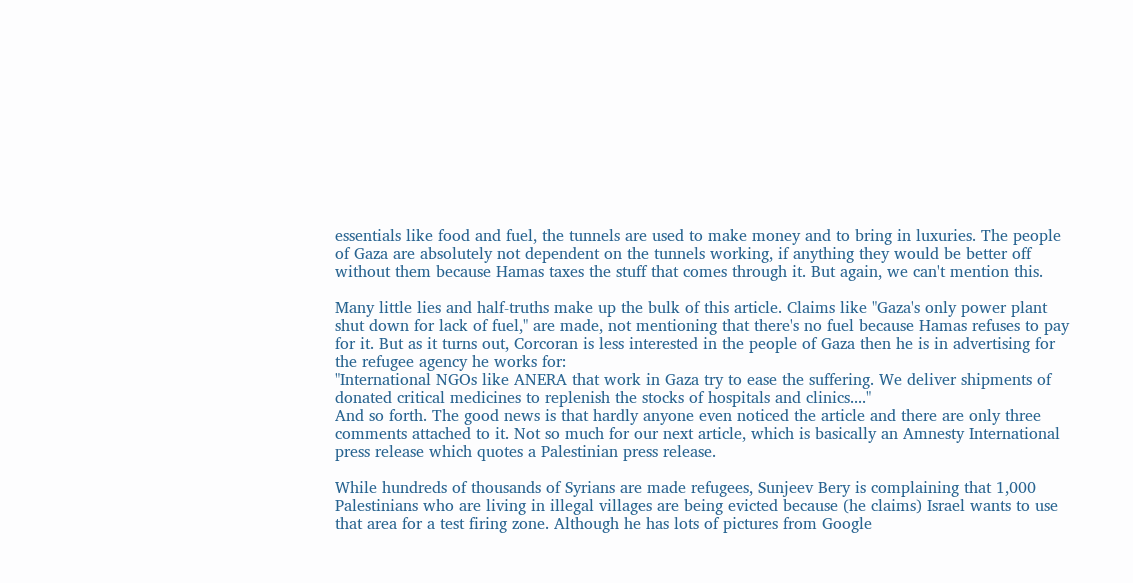essentials like food and fuel, the tunnels are used to make money and to bring in luxuries. The people of Gaza are absolutely not dependent on the tunnels working, if anything they would be better off without them because Hamas taxes the stuff that comes through it. But again, we can't mention this.

Many little lies and half-truths make up the bulk of this article. Claims like "Gaza's only power plant shut down for lack of fuel," are made, not mentioning that there's no fuel because Hamas refuses to pay for it. But as it turns out, Corcoran is less interested in the people of Gaza then he is in advertising for the refugee agency he works for:
"International NGOs like ANERA that work in Gaza try to ease the suffering. We deliver shipments of donated critical medicines to replenish the stocks of hospitals and clinics...."
And so forth. The good news is that hardly anyone even noticed the article and there are only three comments attached to it. Not so much for our next article, which is basically an Amnesty International press release which quotes a Palestinian press release.

While hundreds of thousands of Syrians are made refugees, Sunjeev Bery is complaining that 1,000 Palestinians who are living in illegal villages are being evicted because (he claims) Israel wants to use that area for a test firing zone. Although he has lots of pictures from Google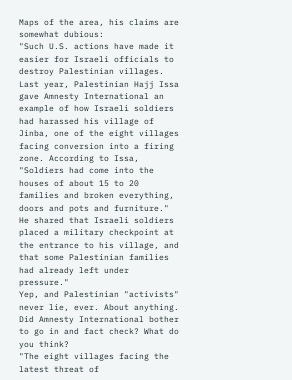Maps of the area, his claims are somewhat dubious:
"Such U.S. actions have made it easier for Israeli officials to destroy Palestinian villages. Last year, Palestinian Hajj Issa gave Amnesty International an example of how Israeli soldiers had harassed his village of Jinba, one of the eight villages facing conversion into a firing zone. According to Issa, "Soldiers had come into the houses of about 15 to 20 families and broken everything, doors and pots and furniture." He shared that Israeli soldiers placed a military checkpoint at the entrance to his village, and that some Palestinian families had already left under pressure."
Yep, and Palestinian "activists" never lie, ever. About anything. Did Amnesty International bother to go in and fact check? What do you think?
"The eight villages facing the latest threat of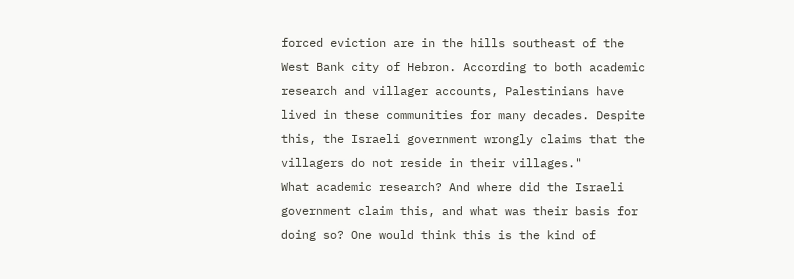forced eviction are in the hills southeast of the West Bank city of Hebron. According to both academic research and villager accounts, Palestinians have lived in these communities for many decades. Despite this, the Israeli government wrongly claims that the villagers do not reside in their villages."
What academic research? And where did the Israeli government claim this, and what was their basis for doing so? One would think this is the kind of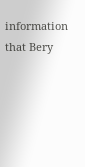information that Bery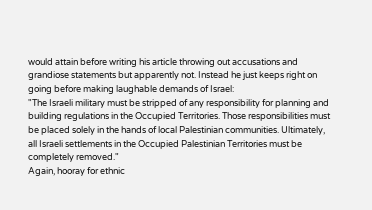would attain before writing his article throwing out accusations and grandiose statements but apparently not. Instead he just keeps right on going before making laughable demands of Israel:
"The Israeli military must be stripped of any responsibility for planning and building regulations in the Occupied Territories. Those responsibilities must be placed solely in the hands of local Palestinian communities. Ultimately, all Israeli settlements in the Occupied Palestinian Territories must be completely removed."
Again, hooray for ethnic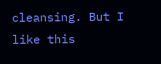cleansing. But I like this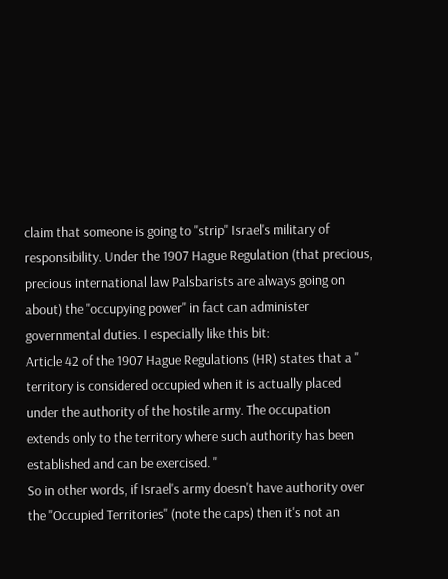claim that someone is going to "strip" Israel's military of responsibility. Under the 1907 Hague Regulation (that precious, precious international law Palsbarists are always going on about) the "occupying power" in fact can administer governmental duties. I especially like this bit:
Article 42 of the 1907 Hague Regulations (HR) states that a " territory is considered occupied when it is actually placed under the authority of the hostile army. The occupation extends only to the territory where such authority has been established and can be exercised. "
So in other words, if Israel's army doesn't have authority over the "Occupied Territories" (note the caps) then it's not an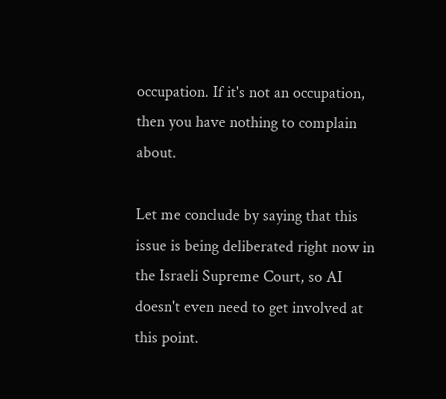occupation. If it's not an occupation, then you have nothing to complain about.

Let me conclude by saying that this issue is being deliberated right now in the Israeli Supreme Court, so AI doesn't even need to get involved at this point.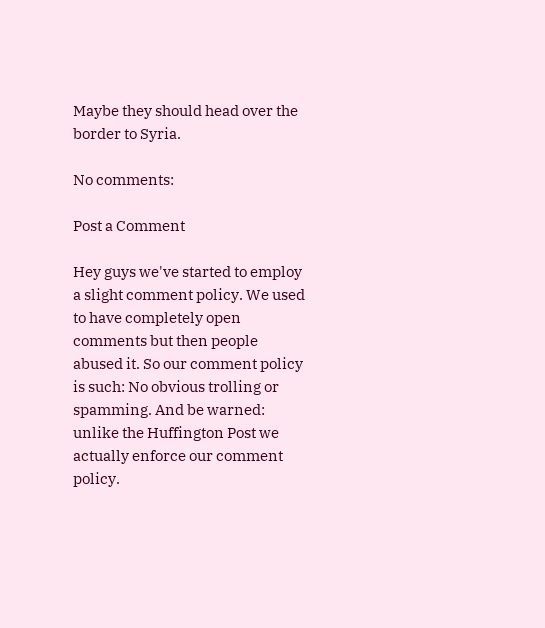Maybe they should head over the border to Syria.

No comments:

Post a Comment

Hey guys we've started to employ a slight comment policy. We used to have completely open comments but then people abused it. So our comment policy is such: No obvious trolling or spamming. And be warned: unlike the Huffington Post we actually enforce our comment policy.